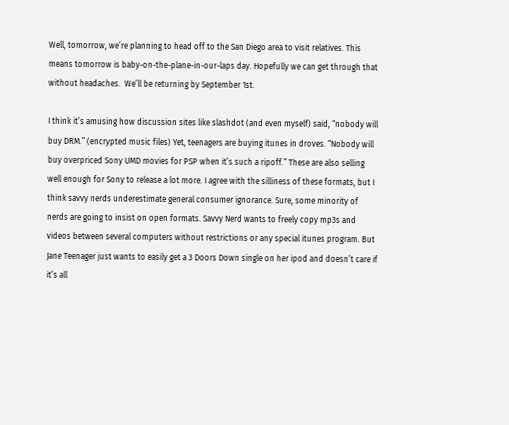Well, tomorrow, we’re planning to head off to the San Diego area to visit relatives. This means tomorrow is baby-on-the-plane-in-our-laps day. Hopefully we can get through that without headaches.  We’ll be returning by September 1st.

I think it’s amusing how discussion sites like slashdot (and even myself) said, “nobody will buy DRM.” (encrypted music files) Yet, teenagers are buying itunes in droves. “Nobody will buy overpriced Sony UMD movies for PSP when it’s such a ripoff.” These are also selling well enough for Sony to release a lot more. I agree with the silliness of these formats, but I think savvy nerds underestimate general consumer ignorance. Sure, some minority of nerds are going to insist on open formats. Savvy Nerd wants to freely copy mp3s and videos between several computers without restrictions or any special itunes program. But Jane Teenager just wants to easily get a 3 Doors Down single on her ipod and doesn’t care if it’s all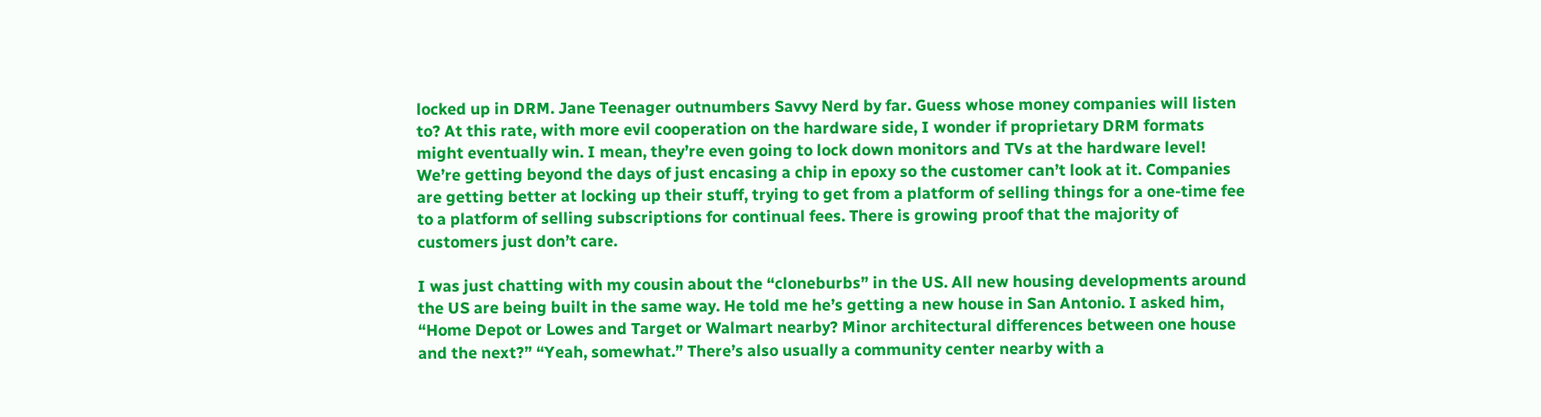locked up in DRM. Jane Teenager outnumbers Savvy Nerd by far. Guess whose money companies will listen to? At this rate, with more evil cooperation on the hardware side, I wonder if proprietary DRM formats might eventually win. I mean, they’re even going to lock down monitors and TVs at the hardware level! We’re getting beyond the days of just encasing a chip in epoxy so the customer can’t look at it. Companies are getting better at locking up their stuff, trying to get from a platform of selling things for a one-time fee to a platform of selling subscriptions for continual fees. There is growing proof that the majority of customers just don’t care.

I was just chatting with my cousin about the “cloneburbs” in the US. All new housing developments around the US are being built in the same way. He told me he’s getting a new house in San Antonio. I asked him, “Home Depot or Lowes and Target or Walmart nearby? Minor architectural differences between one house and the next?” “Yeah, somewhat.” There’s also usually a community center nearby with a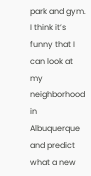park and gym. I think it’s funny that I can look at my neighborhood in Albuquerque and predict what a new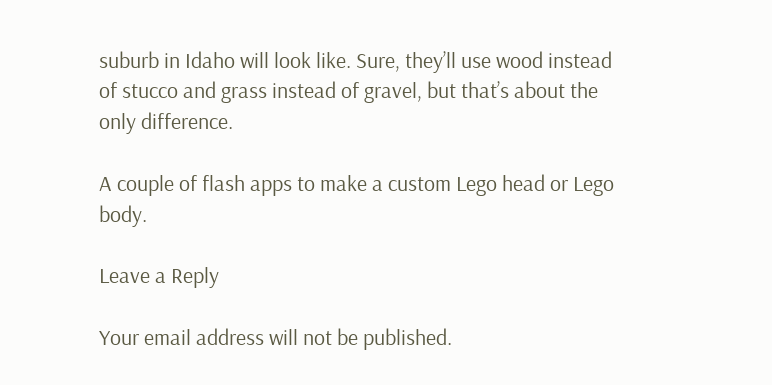suburb in Idaho will look like. Sure, they’ll use wood instead of stucco and grass instead of gravel, but that’s about the only difference.

A couple of flash apps to make a custom Lego head or Lego body.

Leave a Reply

Your email address will not be published.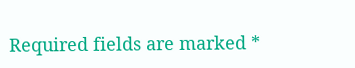Required fields are marked *